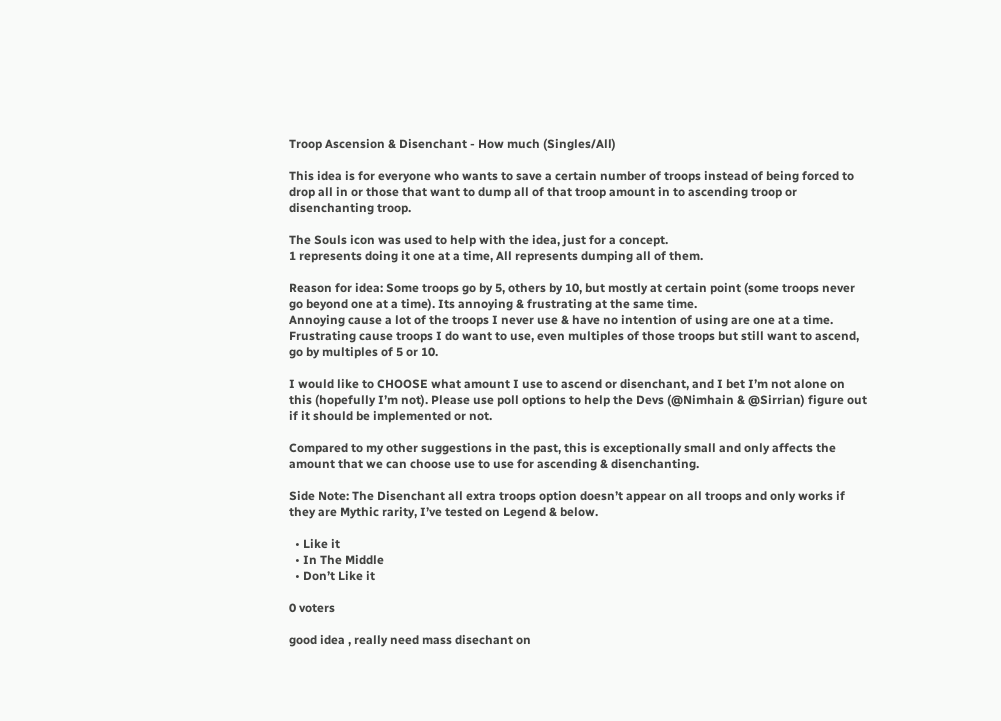Troop Ascension & Disenchant - How much (Singles/All)

This idea is for everyone who wants to save a certain number of troops instead of being forced to drop all in or those that want to dump all of that troop amount in to ascending troop or disenchanting troop.

The Souls icon was used to help with the idea, just for a concept.
1 represents doing it one at a time, All represents dumping all of them.

Reason for idea: Some troops go by 5, others by 10, but mostly at certain point (some troops never go beyond one at a time). Its annoying & frustrating at the same time.
Annoying cause a lot of the troops I never use & have no intention of using are one at a time.
Frustrating cause troops I do want to use, even multiples of those troops but still want to ascend, go by multiples of 5 or 10.

I would like to CHOOSE what amount I use to ascend or disenchant, and I bet I’m not alone on this (hopefully I’m not). Please use poll options to help the Devs (@Nimhain & @Sirrian) figure out if it should be implemented or not.

Compared to my other suggestions in the past, this is exceptionally small and only affects the amount that we can choose use to use for ascending & disenchanting.

Side Note: The Disenchant all extra troops option doesn’t appear on all troops and only works if they are Mythic rarity, I’ve tested on Legend & below.

  • Like it
  • In The Middle
  • Don’t Like it

0 voters

good idea , really need mass disechant on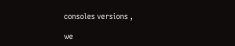consoles versions ,

we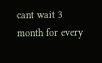cant wait 3 month for every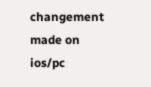changement made on ios/pc